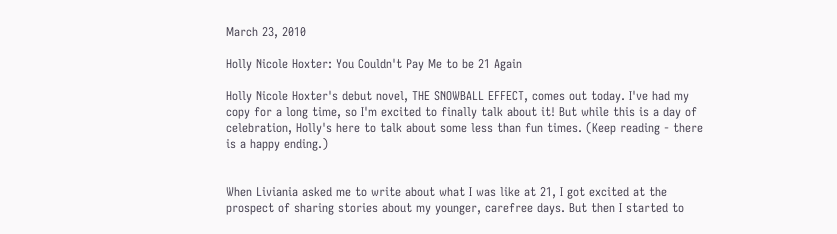March 23, 2010

Holly Nicole Hoxter: You Couldn't Pay Me to be 21 Again

Holly Nicole Hoxter's debut novel, THE SNOWBALL EFFECT, comes out today. I've had my copy for a long time, so I'm excited to finally talk about it! But while this is a day of celebration, Holly's here to talk about some less than fun times. (Keep reading - there is a happy ending.)


When Liviania asked me to write about what I was like at 21, I got excited at the prospect of sharing stories about my younger, carefree days. But then I started to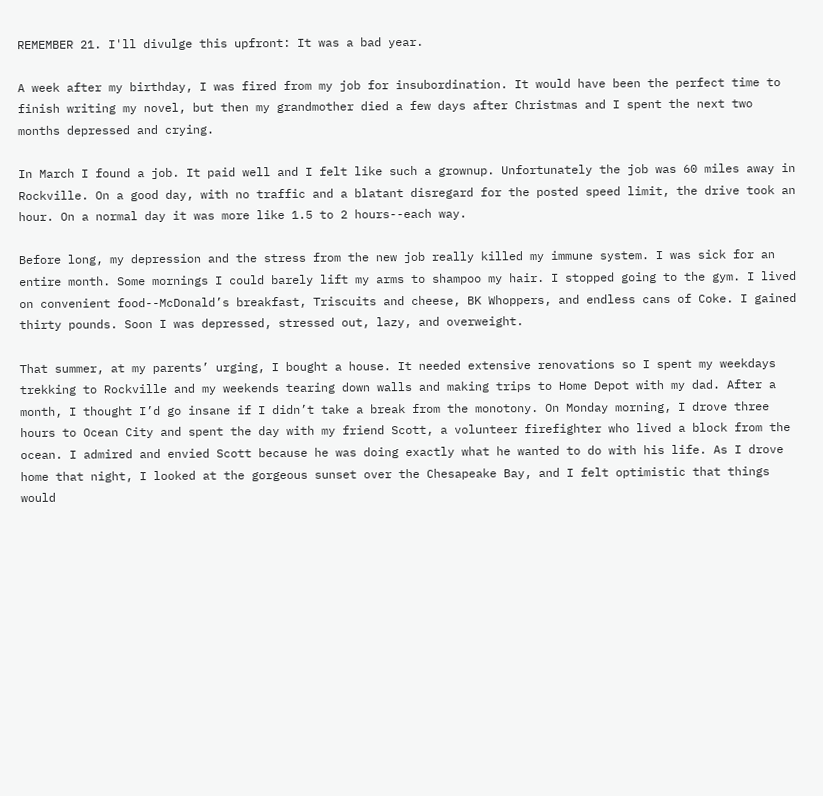REMEMBER 21. I'll divulge this upfront: It was a bad year.

A week after my birthday, I was fired from my job for insubordination. It would have been the perfect time to finish writing my novel, but then my grandmother died a few days after Christmas and I spent the next two months depressed and crying.

In March I found a job. It paid well and I felt like such a grownup. Unfortunately the job was 60 miles away in Rockville. On a good day, with no traffic and a blatant disregard for the posted speed limit, the drive took an hour. On a normal day it was more like 1.5 to 2 hours--each way.

Before long, my depression and the stress from the new job really killed my immune system. I was sick for an entire month. Some mornings I could barely lift my arms to shampoo my hair. I stopped going to the gym. I lived on convenient food--McDonald’s breakfast, Triscuits and cheese, BK Whoppers, and endless cans of Coke. I gained thirty pounds. Soon I was depressed, stressed out, lazy, and overweight.

That summer, at my parents’ urging, I bought a house. It needed extensive renovations so I spent my weekdays trekking to Rockville and my weekends tearing down walls and making trips to Home Depot with my dad. After a month, I thought I’d go insane if I didn’t take a break from the monotony. On Monday morning, I drove three hours to Ocean City and spent the day with my friend Scott, a volunteer firefighter who lived a block from the ocean. I admired and envied Scott because he was doing exactly what he wanted to do with his life. As I drove home that night, I looked at the gorgeous sunset over the Chesapeake Bay, and I felt optimistic that things would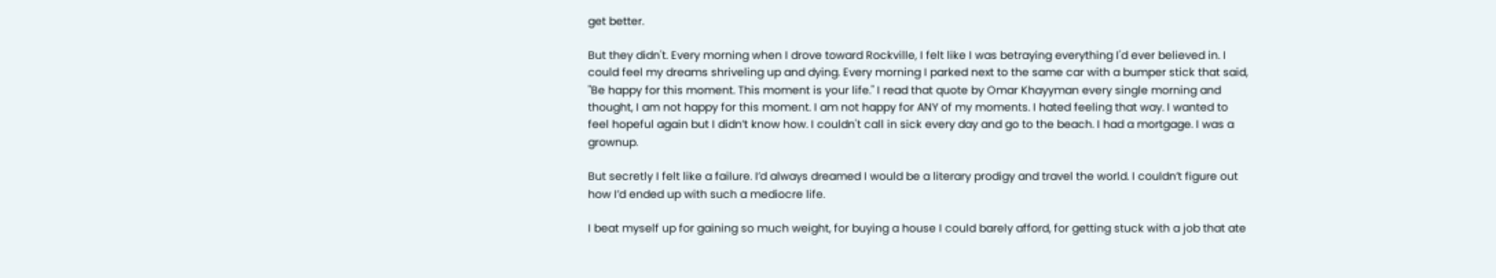get better.

But they didn't. Every morning when I drove toward Rockville, I felt like I was betraying everything I'd ever believed in. I could feel my dreams shriveling up and dying. Every morning I parked next to the same car with a bumper stick that said, "Be happy for this moment. This moment is your life." I read that quote by Omar Khayyman every single morning and thought, I am not happy for this moment. I am not happy for ANY of my moments. I hated feeling that way. I wanted to feel hopeful again but I didn’t know how. I couldn't call in sick every day and go to the beach. I had a mortgage. I was a grownup.

But secretly I felt like a failure. I’d always dreamed I would be a literary prodigy and travel the world. I couldn’t figure out how I’d ended up with such a mediocre life.

I beat myself up for gaining so much weight, for buying a house I could barely afford, for getting stuck with a job that ate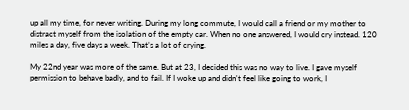up all my time, for never writing. During my long commute, I would call a friend or my mother to distract myself from the isolation of the empty car. When no one answered, I would cry instead. 120 miles a day, five days a week. That’s a lot of crying.

My 22nd year was more of the same. But at 23, I decided this was no way to live. I gave myself permission to behave badly, and to fail. If I woke up and didn't feel like going to work, I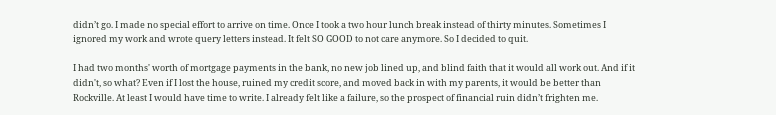didn’t go. I made no special effort to arrive on time. Once I took a two hour lunch break instead of thirty minutes. Sometimes I ignored my work and wrote query letters instead. It felt SO GOOD to not care anymore. So I decided to quit.

I had two months' worth of mortgage payments in the bank, no new job lined up, and blind faith that it would all work out. And if it didn't, so what? Even if I lost the house, ruined my credit score, and moved back in with my parents, it would be better than Rockville. At least I would have time to write. I already felt like a failure, so the prospect of financial ruin didn’t frighten me.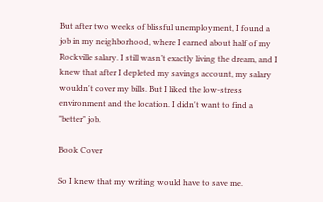But after two weeks of blissful unemployment, I found a job in my neighborhood, where I earned about half of my Rockville salary. I still wasn’t exactly living the dream, and I knew that after I depleted my savings account, my salary wouldn't cover my bills. But I liked the low-stress environment and the location. I didn't want to find a "better" job.

Book Cover

So I knew that my writing would have to save me.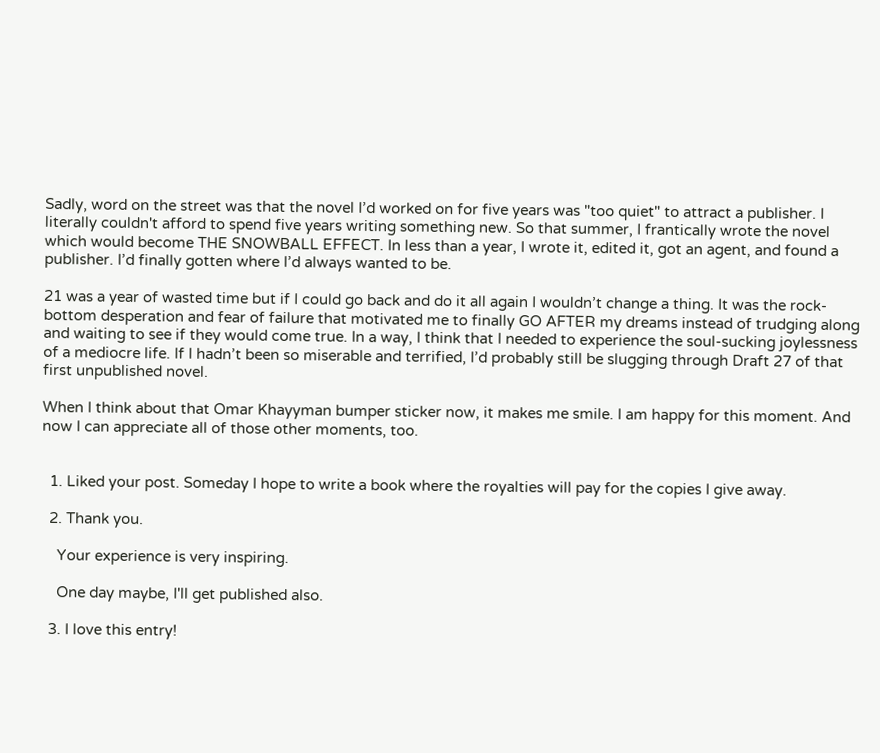Sadly, word on the street was that the novel I’d worked on for five years was "too quiet" to attract a publisher. I literally couldn't afford to spend five years writing something new. So that summer, I frantically wrote the novel which would become THE SNOWBALL EFFECT. In less than a year, I wrote it, edited it, got an agent, and found a publisher. I’d finally gotten where I’d always wanted to be.

21 was a year of wasted time but if I could go back and do it all again I wouldn’t change a thing. It was the rock-bottom desperation and fear of failure that motivated me to finally GO AFTER my dreams instead of trudging along and waiting to see if they would come true. In a way, I think that I needed to experience the soul-sucking joylessness of a mediocre life. If I hadn’t been so miserable and terrified, I’d probably still be slugging through Draft 27 of that first unpublished novel.

When I think about that Omar Khayyman bumper sticker now, it makes me smile. I am happy for this moment. And now I can appreciate all of those other moments, too.


  1. Liked your post. Someday I hope to write a book where the royalties will pay for the copies I give away.

  2. Thank you.

    Your experience is very inspiring.

    One day maybe, I'll get published also.

  3. I love this entry!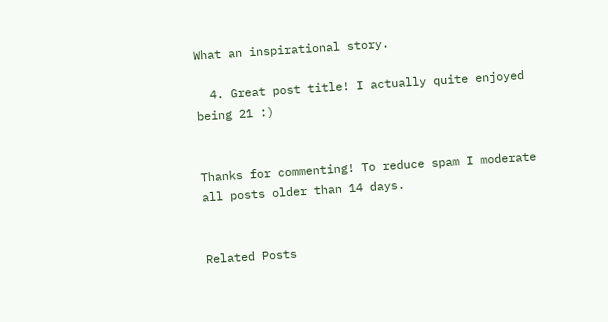What an inspirational story.

  4. Great post title! I actually quite enjoyed being 21 :)


Thanks for commenting! To reduce spam I moderate all posts older than 14 days.


Related Posts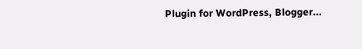Plugin for WordPress, Blogger...